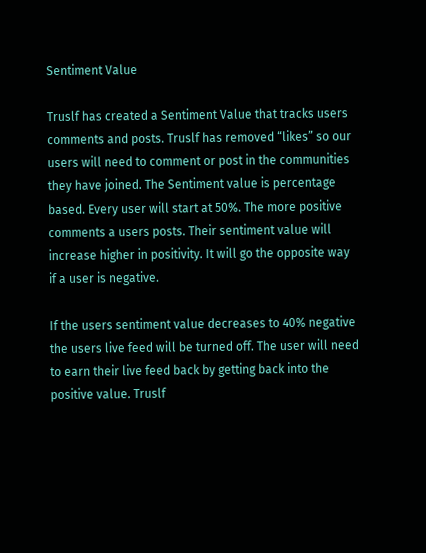Sentiment Value

Truslf has created a Sentiment Value that tracks users comments and posts. Truslf has removed “likes” so our users will need to comment or post in the communities they have joined. The Sentiment value is percentage based. Every user will start at 50%. The more positive comments a users posts. Their sentiment value will increase higher in positivity. It will go the opposite way if a user is negative.

If the users sentiment value decreases to 40% negative the users live feed will be turned off. The user will need to earn their live feed back by getting back into the positive value. Truslf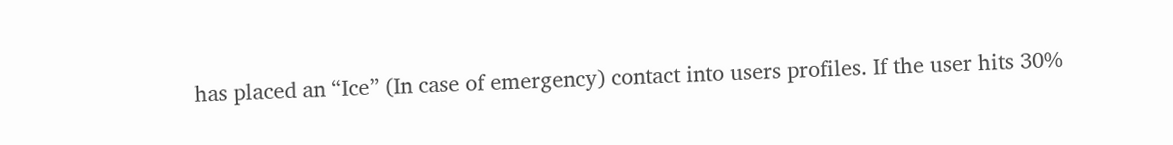has placed an “Ice” (In case of emergency) contact into users profiles. If the user hits 30%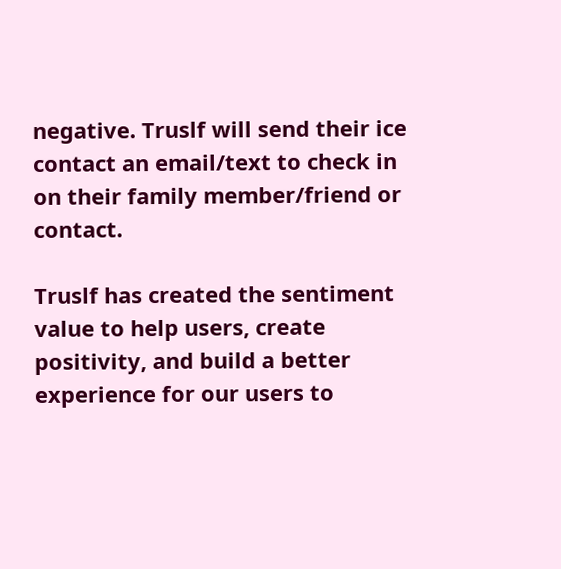negative. Truslf will send their ice contact an email/text to check in on their family member/friend or contact.

Truslf has created the sentiment value to help users, create positivity, and build a better experience for our users to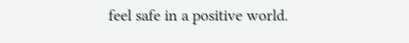feel safe in a positive world.